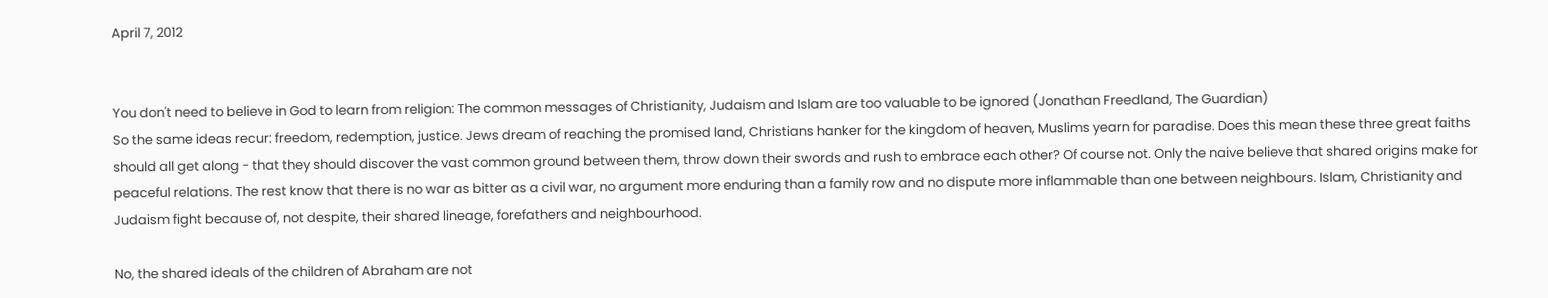April 7, 2012


You don't need to believe in God to learn from religion: The common messages of Christianity, Judaism and Islam are too valuable to be ignored (Jonathan Freedland, The Guardian)
So the same ideas recur: freedom, redemption, justice. Jews dream of reaching the promised land, Christians hanker for the kingdom of heaven, Muslims yearn for paradise. Does this mean these three great faiths should all get along - that they should discover the vast common ground between them, throw down their swords and rush to embrace each other? Of course not. Only the naive believe that shared origins make for peaceful relations. The rest know that there is no war as bitter as a civil war, no argument more enduring than a family row and no dispute more inflammable than one between neighbours. Islam, Christianity and Judaism fight because of, not despite, their shared lineage, forefathers and neighbourhood.

No, the shared ideals of the children of Abraham are not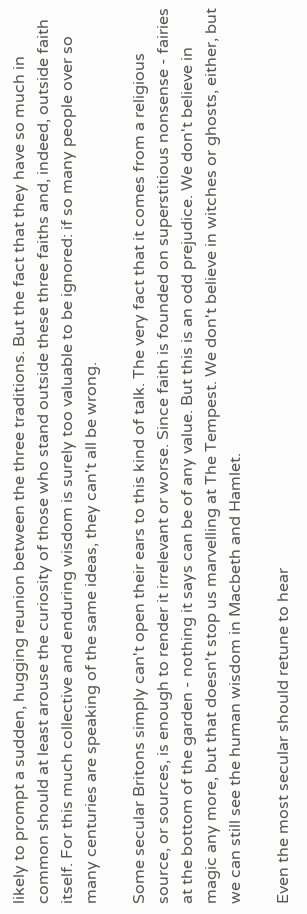likely to prompt a sudden, hugging reunion between the three traditions. But the fact that they have so much in common should at least arouse the curiosity of those who stand outside these three faiths and, indeed, outside faith itself. For this much collective and enduring wisdom is surely too valuable to be ignored: if so many people over so many centuries are speaking of the same ideas, they can't all be wrong.

Some secular Britons simply can't open their ears to this kind of talk. The very fact that it comes from a religious source, or sources, is enough to render it irrelevant or worse. Since faith is founded on superstitious nonsense - fairies at the bottom of the garden - nothing it says can be of any value. But this is an odd prejudice. We don't believe in magic any more, but that doesn't stop us marvelling at The Tempest. We don't believe in witches or ghosts, either, but we can still see the human wisdom in Macbeth and Hamlet.

Even the most secular should retune to hear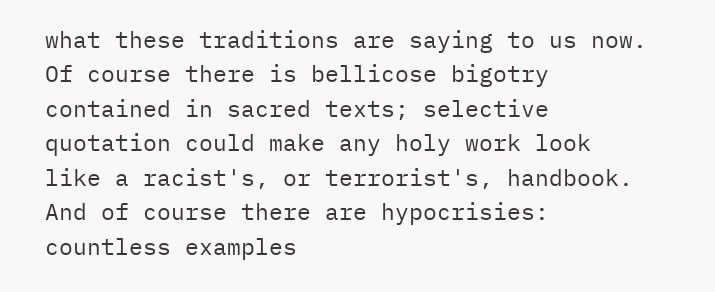what these traditions are saying to us now. Of course there is bellicose bigotry contained in sacred texts; selective quotation could make any holy work look like a racist's, or terrorist's, handbook. And of course there are hypocrisies: countless examples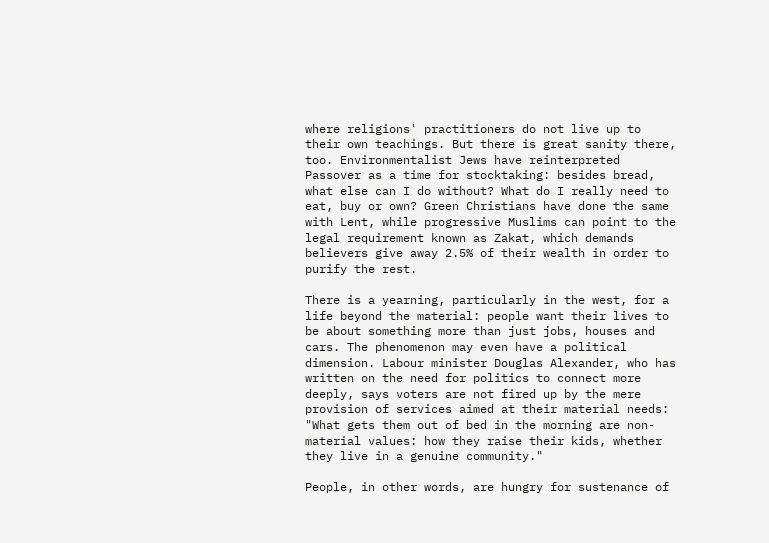where religions' practitioners do not live up to their own teachings. But there is great sanity there, too. Environmentalist Jews have reinterpreted Passover as a time for stocktaking: besides bread, what else can I do without? What do I really need to eat, buy or own? Green Christians have done the same with Lent, while progressive Muslims can point to the legal requirement known as Zakat, which demands believers give away 2.5% of their wealth in order to purify the rest.

There is a yearning, particularly in the west, for a life beyond the material: people want their lives to be about something more than just jobs, houses and cars. The phenomenon may even have a political dimension. Labour minister Douglas Alexander, who has written on the need for politics to connect more deeply, says voters are not fired up by the mere provision of services aimed at their material needs: "What gets them out of bed in the morning are non-material values: how they raise their kids, whether they live in a genuine community."

People, in other words, are hungry for sustenance of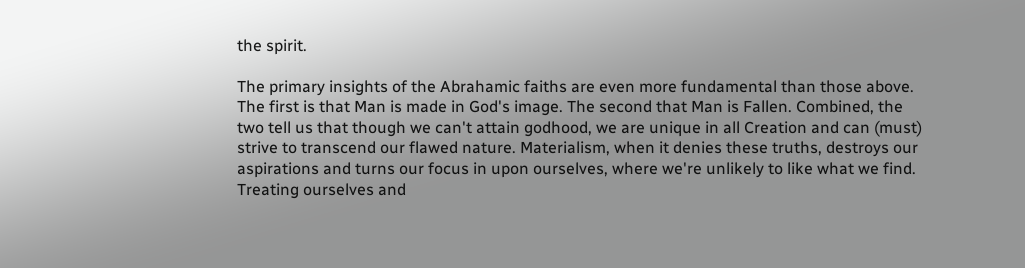the spirit.

The primary insights of the Abrahamic faiths are even more fundamental than those above. The first is that Man is made in God's image. The second that Man is Fallen. Combined, the two tell us that though we can't attain godhood, we are unique in all Creation and can (must) strive to transcend our flawed nature. Materialism, when it denies these truths, destroys our aspirations and turns our focus in upon ourselves, where we're unlikely to like what we find. Treating ourselves and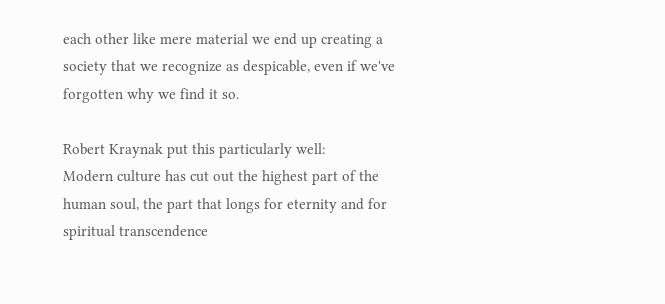each other like mere material we end up creating a society that we recognize as despicable, even if we've forgotten why we find it so.

Robert Kraynak put this particularly well:
Modern culture has cut out the highest part of the human soul, the part that longs for eternity and for spiritual transcendence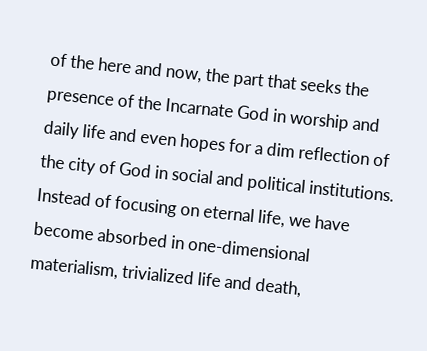of the here and now, the part that seeks the presence of the Incarnate God in worship and daily life and even hopes for a dim reflection of the city of God in social and political institutions. Instead of focusing on eternal life, we have become absorbed in one-dimensional materialism, trivialized life and death,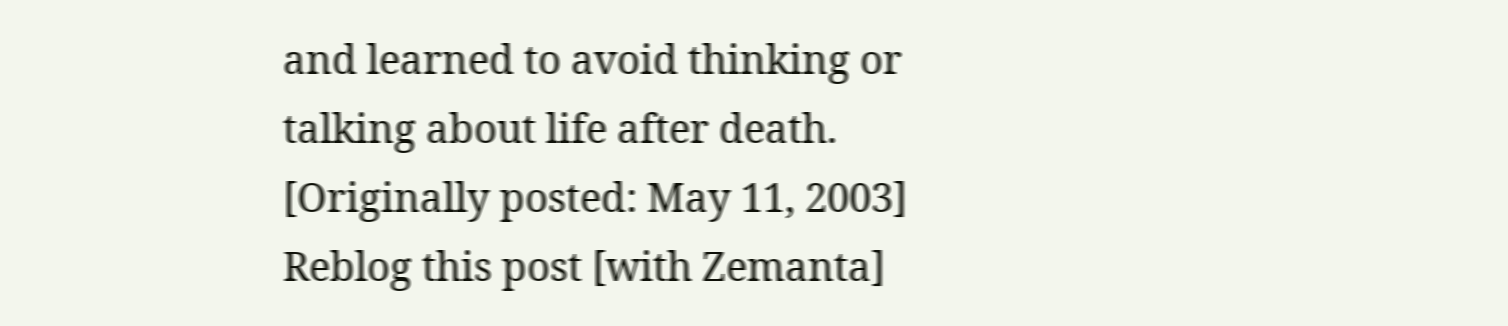and learned to avoid thinking or talking about life after death.
[Originally posted: May 11, 2003]
Reblog this post [with Zemanta]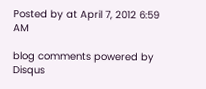Posted by at April 7, 2012 6:59 AM

blog comments powered by Disqus